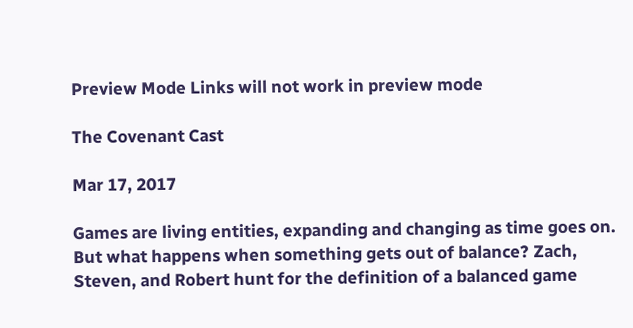Preview Mode Links will not work in preview mode

The Covenant Cast

Mar 17, 2017

Games are living entities, expanding and changing as time goes on. But what happens when something gets out of balance? Zach, Steven, and Robert hunt for the definition of a balanced game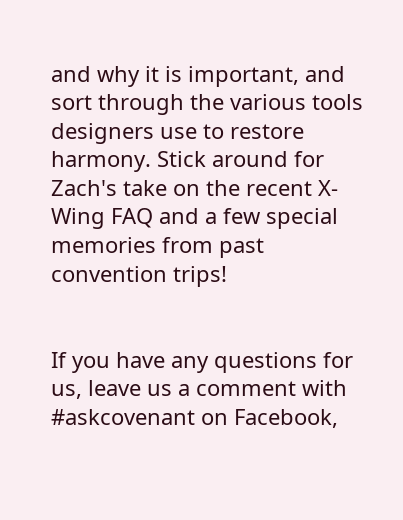and why it is important, and sort through the various tools designers use to restore harmony. Stick around for Zach's take on the recent X-Wing FAQ and a few special memories from past convention trips!


If you have any questions for us, leave us a comment with #askcovenant on Facebook,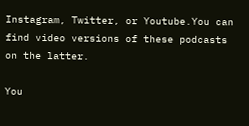Instagram, Twitter, or Youtube.You can find video versions of these podcasts on the latter.

You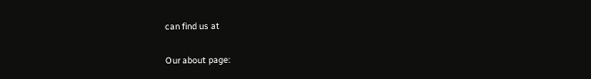can find us at

Our about page: